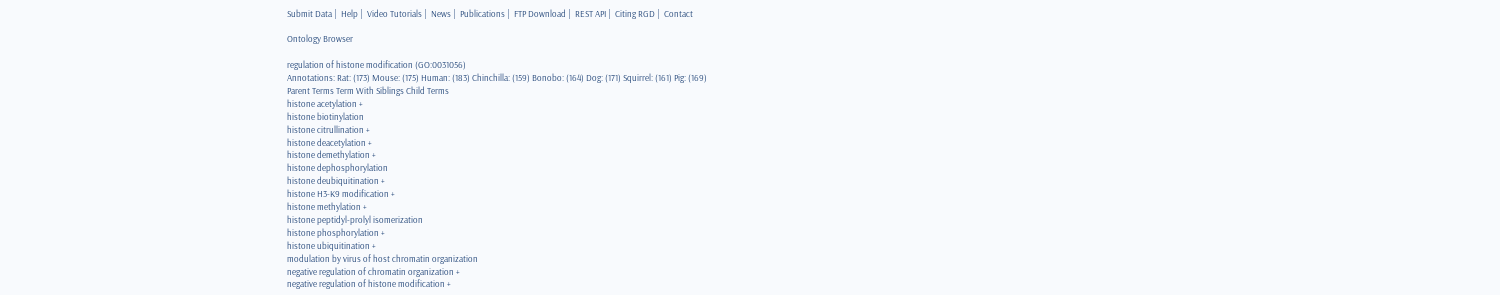Submit Data |  Help |  Video Tutorials |  News |  Publications |  FTP Download |  REST API |  Citing RGD |  Contact

Ontology Browser

regulation of histone modification (GO:0031056)
Annotations: Rat: (173) Mouse: (175) Human: (183) Chinchilla: (159) Bonobo: (164) Dog: (171) Squirrel: (161) Pig: (169)
Parent Terms Term With Siblings Child Terms
histone acetylation +
histone biotinylation
histone citrullination +
histone deacetylation +
histone demethylation +
histone dephosphorylation
histone deubiquitination +
histone H3-K9 modification +
histone methylation +
histone peptidyl-prolyl isomerization
histone phosphorylation +
histone ubiquitination +
modulation by virus of host chromatin organization
negative regulation of chromatin organization +
negative regulation of histone modification +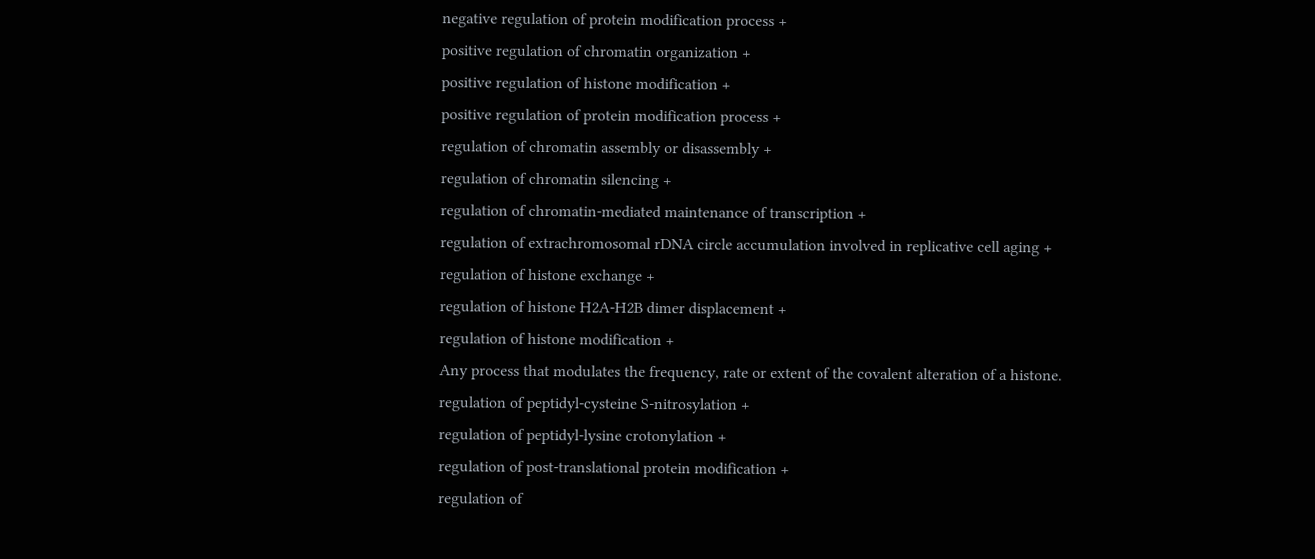negative regulation of protein modification process +
positive regulation of chromatin organization +
positive regulation of histone modification +
positive regulation of protein modification process +
regulation of chromatin assembly or disassembly +
regulation of chromatin silencing +
regulation of chromatin-mediated maintenance of transcription +
regulation of extrachromosomal rDNA circle accumulation involved in replicative cell aging +
regulation of histone exchange +
regulation of histone H2A-H2B dimer displacement +
regulation of histone modification +
Any process that modulates the frequency, rate or extent of the covalent alteration of a histone.
regulation of peptidyl-cysteine S-nitrosylation +
regulation of peptidyl-lysine crotonylation +
regulation of post-translational protein modification +
regulation of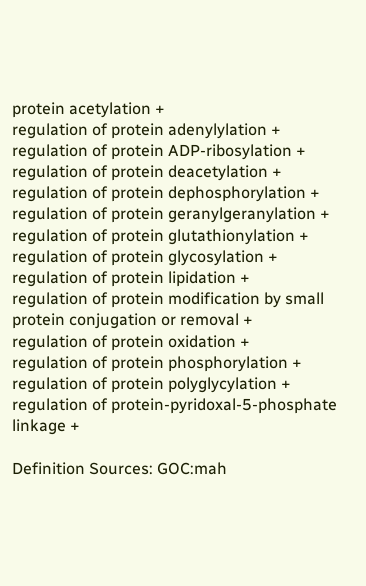protein acetylation +
regulation of protein adenylylation +
regulation of protein ADP-ribosylation +
regulation of protein deacetylation +
regulation of protein dephosphorylation +
regulation of protein geranylgeranylation +
regulation of protein glutathionylation +
regulation of protein glycosylation +
regulation of protein lipidation +
regulation of protein modification by small protein conjugation or removal +
regulation of protein oxidation +
regulation of protein phosphorylation +
regulation of protein polyglycylation +
regulation of protein-pyridoxal-5-phosphate linkage +

Definition Sources: GOC:mah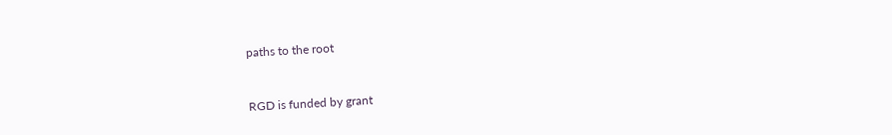paths to the root


RGD is funded by grant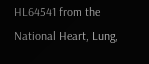HL64541 from the National Heart, Lung,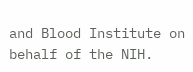and Blood Institute on behalf of the NIH.